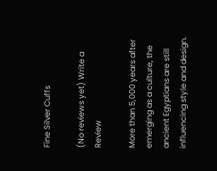Fine Silver Cuffs

(No reviews yet) Write a Review

More than 5,000 years after emerging as a culture, the ancient Egyptians are still influencing style and design.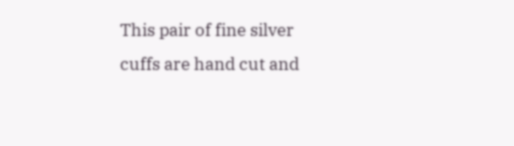This pair of fine silver cuffs are hand cut and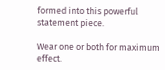formed into this powerful statement piece.

Wear one or both for maximum effect.